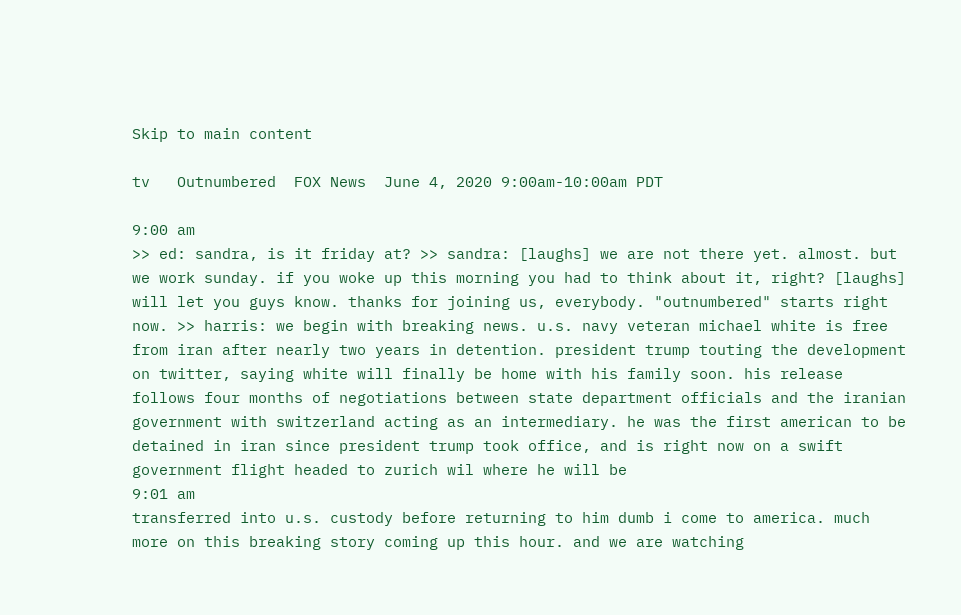Skip to main content

tv   Outnumbered  FOX News  June 4, 2020 9:00am-10:00am PDT

9:00 am
>> ed: sandra, is it friday at? >> sandra: [laughs] we are not there yet. almost. but we work sunday. if you woke up this morning you had to think about it, right? [laughs] will let you guys know. thanks for joining us, everybody. "outnumbered" starts right now. >> harris: we begin with breaking news. u.s. navy veteran michael white is free from iran after nearly two years in detention. president trump touting the development on twitter, saying white will finally be home with his family soon. his release follows four months of negotiations between state department officials and the iranian government with switzerland acting as an intermediary. he was the first american to be detained in iran since president trump took office, and is right now on a swift government flight headed to zurich wil where he will be
9:01 am
transferred into u.s. custody before returning to him dumb i come to america. much more on this breaking story coming up this hour. and we are watching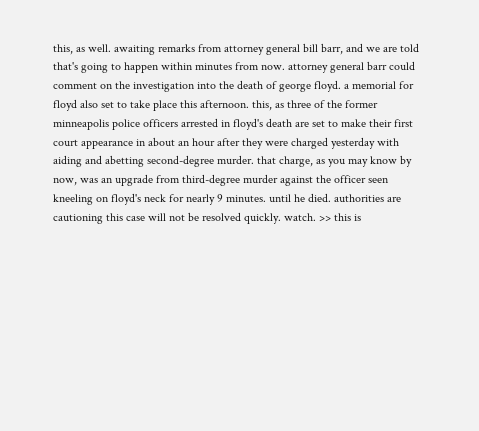this, as well. awaiting remarks from attorney general bill barr, and we are told that's going to happen within minutes from now. attorney general barr could comment on the investigation into the death of george floyd. a memorial for floyd also set to take place this afternoon. this, as three of the former minneapolis police officers arrested in floyd's death are set to make their first court appearance in about an hour after they were charged yesterday with aiding and abetting second-degree murder. that charge, as you may know by now, was an upgrade from third-degree murder against the officer seen kneeling on floyd's neck for nearly 9 minutes. until he died. authorities are cautioning this case will not be resolved quickly. watch. >> this is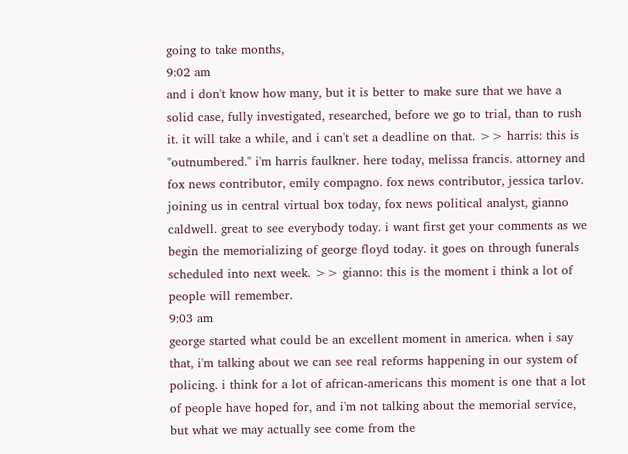going to take months,
9:02 am
and i don't know how many, but it is better to make sure that we have a solid case, fully investigated, researched, before we go to trial, than to rush it. it will take a while, and i can't set a deadline on that. >> harris: this is "outnumbered." i'm harris faulkner. here today, melissa francis. attorney and fox news contributor, emily compagno. fox news contributor, jessica tarlov. joining us in central virtual box today, fox news political analyst, gianno caldwell. great to see everybody today. i want first get your comments as we begin the memorializing of george floyd today. it goes on through funerals scheduled into next week. >> gianno: this is the moment i think a lot of people will remember.
9:03 am
george started what could be an excellent moment in america. when i say that, i'm talking about we can see real reforms happening in our system of policing. i think for a lot of african-americans this moment is one that a lot of people have hoped for, and i'm not talking about the memorial service, but what we may actually see come from the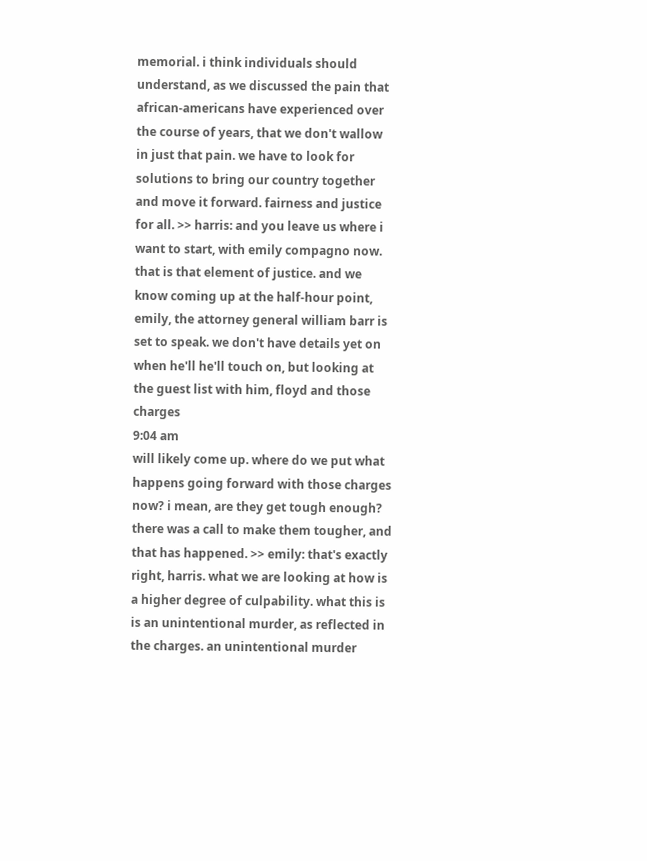memorial. i think individuals should understand, as we discussed the pain that african-americans have experienced over the course of years, that we don't wallow in just that pain. we have to look for solutions to bring our country together and move it forward. fairness and justice for all. >> harris: and you leave us where i want to start, with emily compagno now. that is that element of justice. and we know coming up at the half-hour point, emily, the attorney general william barr is set to speak. we don't have details yet on when he'll he'll touch on, but looking at the guest list with him, floyd and those charges
9:04 am
will likely come up. where do we put what happens going forward with those charges now? i mean, are they get tough enough? there was a call to make them tougher, and that has happened. >> emily: that's exactly right, harris. what we are looking at how is a higher degree of culpability. what this is is an unintentional murder, as reflected in the charges. an unintentional murder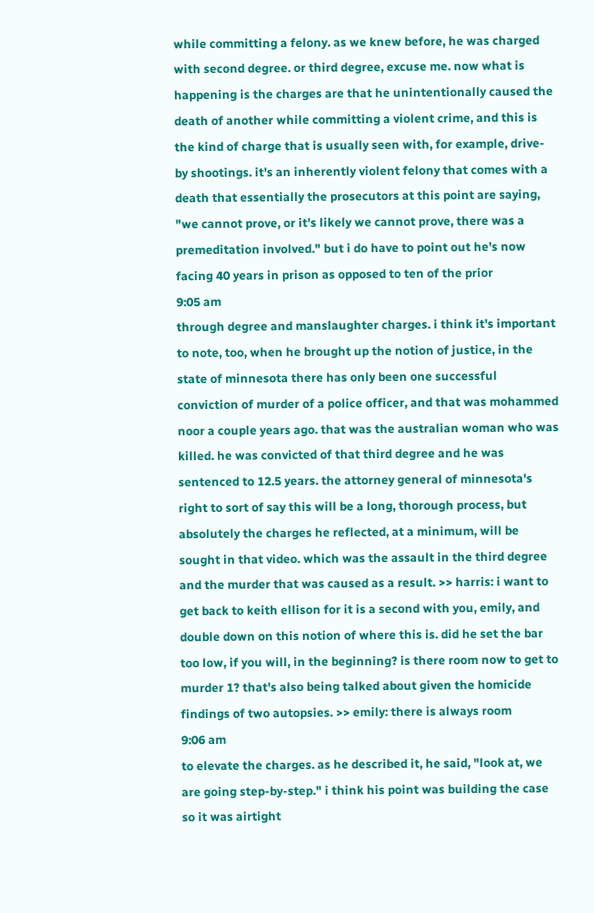while committing a felony. as we knew before, he was charged with second degree. or third degree, excuse me. now what is happening is the charges are that he unintentionally caused the death of another while committing a violent crime, and this is the kind of charge that is usually seen with, for example, drive-by shootings. it's an inherently violent felony that comes with a death that essentially the prosecutors at this point are saying, "we cannot prove, or it's likely we cannot prove, there was a premeditation involved." but i do have to point out he's now facing 40 years in prison as opposed to ten of the prior
9:05 am
through degree and manslaughter charges. i think it's important to note, too, when he brought up the notion of justice, in the state of minnesota there has only been one successful conviction of murder of a police officer, and that was mohammed noor a couple years ago. that was the australian woman who was killed. he was convicted of that third degree and he was sentenced to 12.5 years. the attorney general of minnesota's right to sort of say this will be a long, thorough process, but absolutely the charges he reflected, at a minimum, will be sought in that video. which was the assault in the third degree and the murder that was caused as a result. >> harris: i want to get back to keith ellison for it is a second with you, emily, and double down on this notion of where this is. did he set the bar too low, if you will, in the beginning? is there room now to get to murder 1? that's also being talked about given the homicide findings of two autopsies. >> emily: there is always room
9:06 am
to elevate the charges. as he described it, he said, "look at, we are going step-by-step." i think his point was building the case so it was airtight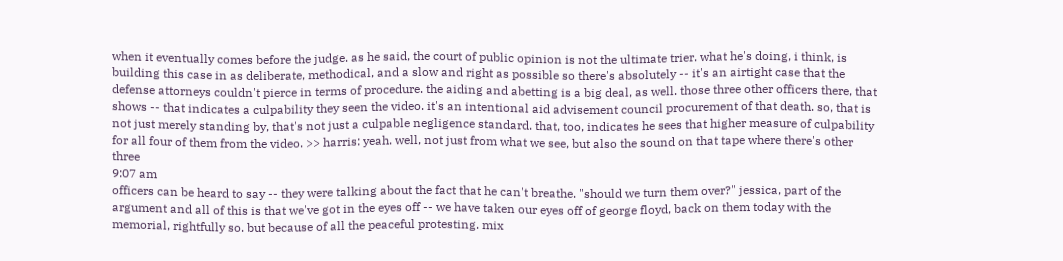when it eventually comes before the judge. as he said, the court of public opinion is not the ultimate trier. what he's doing, i think, is building this case in as deliberate, methodical, and a slow and right as possible so there's absolutely -- it's an airtight case that the defense attorneys couldn't pierce in terms of procedure. the aiding and abetting is a big deal, as well. those three other officers there, that shows -- that indicates a culpability they seen the video. it's an intentional aid advisement council procurement of that death. so, that is not just merely standing by, that's not just a culpable negligence standard. that, too, indicates he sees that higher measure of culpability for all four of them from the video. >> harris: yeah. well, not just from what we see, but also the sound on that tape where there's other three
9:07 am
officers can be heard to say -- they were talking about the fact that he can't breathe. "should we turn them over?" jessica, part of the argument and all of this is that we've got in the eyes off -- we have taken our eyes off of george floyd, back on them today with the memorial, rightfully so. but because of all the peaceful protesting. mix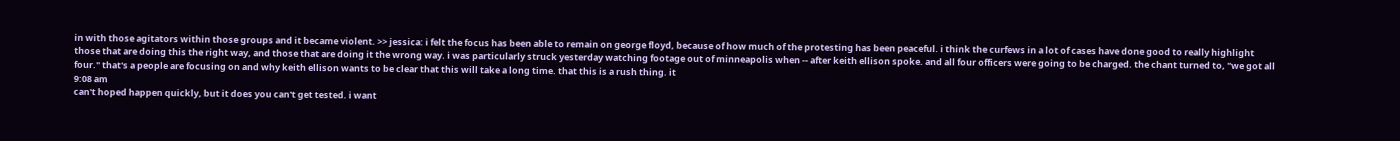in with those agitators within those groups and it became violent. >> jessica: i felt the focus has been able to remain on george floyd, because of how much of the protesting has been peaceful. i think the curfews in a lot of cases have done good to really highlight those that are doing this the right way, and those that are doing it the wrong way. i was particularly struck yesterday watching footage out of minneapolis when -- after keith ellison spoke. and all four officers were going to be charged. the chant turned to, "we got all four." that's a people are focusing on and why keith ellison wants to be clear that this will take a long time. that this is a rush thing. it
9:08 am
can't hoped happen quickly, but it does you can't get tested. i want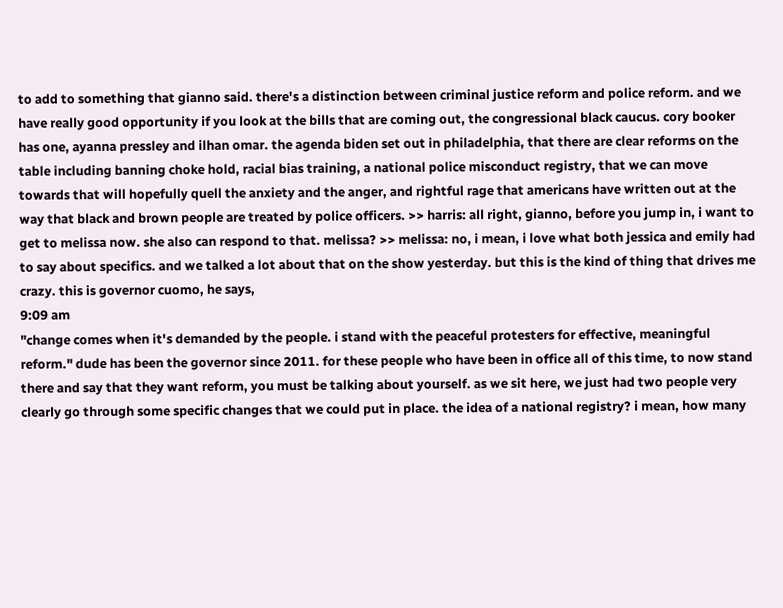to add to something that gianno said. there's a distinction between criminal justice reform and police reform. and we have really good opportunity if you look at the bills that are coming out, the congressional black caucus. cory booker has one, ayanna pressley and ilhan omar. the agenda biden set out in philadelphia, that there are clear reforms on the table including banning choke hold, racial bias training, a national police misconduct registry, that we can move towards that will hopefully quell the anxiety and the anger, and rightful rage that americans have written out at the way that black and brown people are treated by police officers. >> harris: all right, gianno, before you jump in, i want to get to melissa now. she also can respond to that. melissa? >> melissa: no, i mean, i love what both jessica and emily had to say about specifics. and we talked a lot about that on the show yesterday. but this is the kind of thing that drives me crazy. this is governor cuomo, he says,
9:09 am
"change comes when it's demanded by the people. i stand with the peaceful protesters for effective, meaningful reform." dude has been the governor since 2011. for these people who have been in office all of this time, to now stand there and say that they want reform, you must be talking about yourself. as we sit here, we just had two people very clearly go through some specific changes that we could put in place. the idea of a national registry? i mean, how many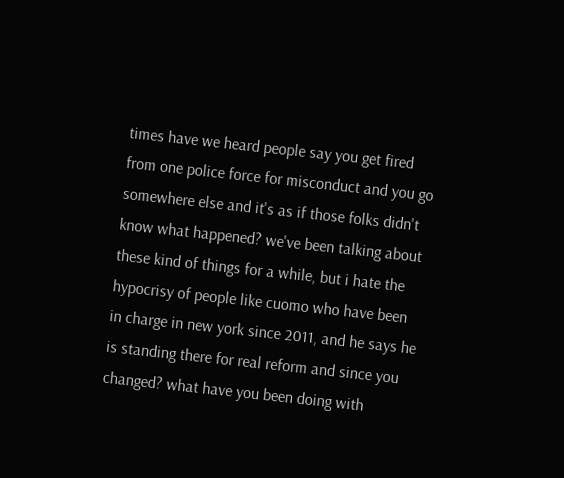times have we heard people say you get fired from one police force for misconduct and you go somewhere else and it's as if those folks didn't know what happened? we've been talking about these kind of things for a while, but i hate the hypocrisy of people like cuomo who have been in charge in new york since 2011, and he says he is standing there for real reform and since you changed? what have you been doing with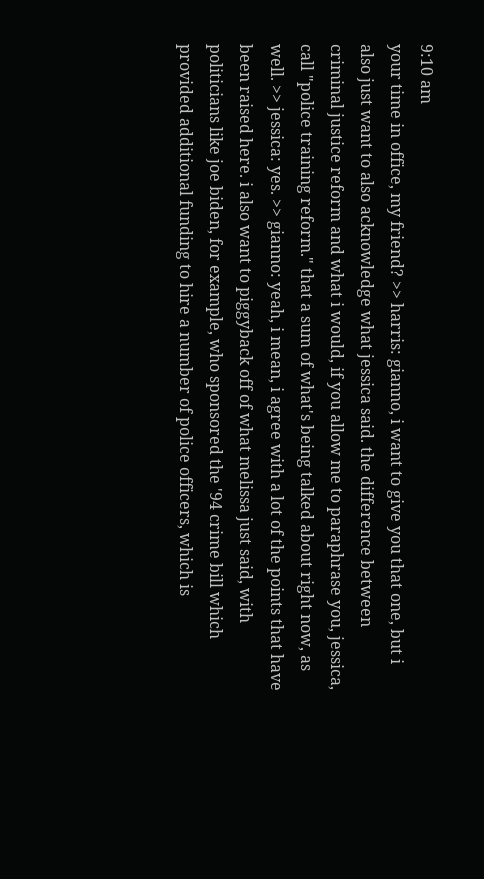9:10 am
your time in office, my friend? >> harris: gianno, i want to give you that one, but i also just want to also acknowledge what jessica said. the difference between criminal justice reform and what i would, if you allow me to paraphrase you, jessica, call "police training reform." that a sum of what's being talked about right now, as well. >> jessica: yes. >> gianno: yeah, i mean, i agree with a lot of the points that have been raised here. i also want to piggyback off of what melissa just said, with politicians like joe biden, for example, who sponsored the '94 crime bill which provided additional funding to hire a number of police officers, which is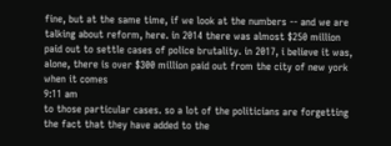fine, but at the same time, if we look at the numbers -- and we are talking about reform, here. in 2014 there was almost $250 million paid out to settle cases of police brutality. in 2017, i believe it was, alone, there is over $300 million paid out from the city of new york when it comes
9:11 am
to those particular cases. so a lot of the politicians are forgetting the fact that they have added to the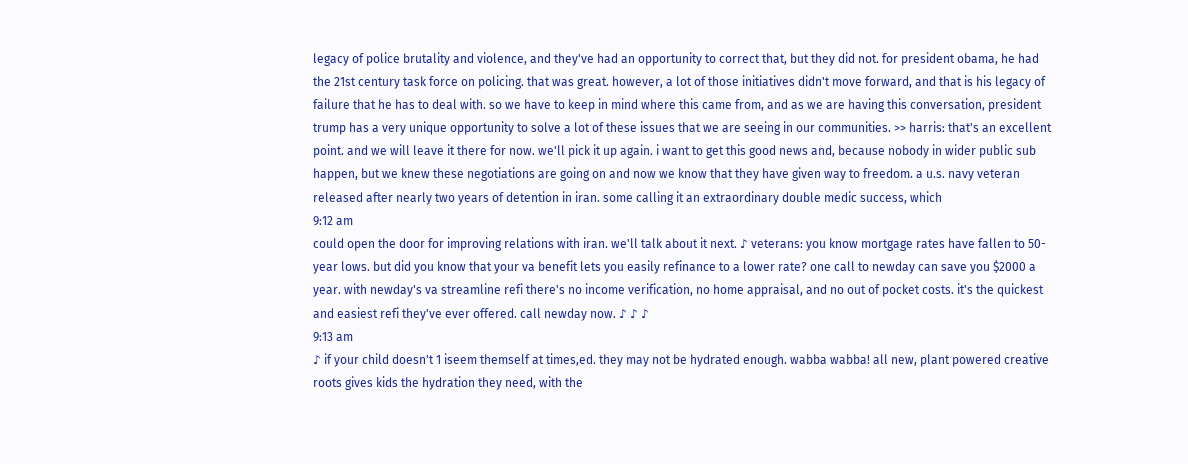legacy of police brutality and violence, and they've had an opportunity to correct that, but they did not. for president obama, he had the 21st century task force on policing. that was great. however, a lot of those initiatives didn't move forward, and that is his legacy of failure that he has to deal with. so we have to keep in mind where this came from, and as we are having this conversation, president trump has a very unique opportunity to solve a lot of these issues that we are seeing in our communities. >> harris: that's an excellent point. and we will leave it there for now. we'll pick it up again. i want to get this good news and, because nobody in wider public sub happen, but we knew these negotiations are going on and now we know that they have given way to freedom. a u.s. navy veteran released after nearly two years of detention in iran. some calling it an extraordinary double medic success, which
9:12 am
could open the door for improving relations with iran. we'll talk about it next. ♪ veterans: you know mortgage rates have fallen to 50-year lows. but did you know that your va benefit lets you easily refinance to a lower rate? one call to newday can save you $2000 a year. with newday's va streamline refi there's no income verification, no home appraisal, and no out of pocket costs. it's the quickest and easiest refi they've ever offered. call newday now. ♪ ♪ ♪
9:13 am
♪ if your child doesn't 1 iseem themself at times,ed. they may not be hydrated enough. wabba wabba! all new, plant powered creative roots gives kids the hydration they need, with the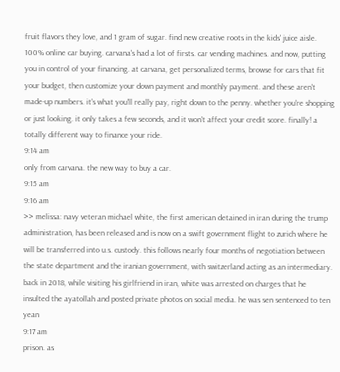fruit flavors they love, and 1 gram of sugar. find new creative roots in the kids' juice aisle. 100% online car buying. carvana's had a lot of firsts. car vending machines. and now, putting you in control of your financing. at carvana, get personalized terms, browse for cars that fit your budget, then customize your down payment and monthly payment. and these aren't made-up numbers. it's what you'll really pay, right down to the penny. whether you're shopping or just looking. it only takes a few seconds, and it won't affect your credit score. finally! a totally different way to finance your ride.
9:14 am
only from carvana. the new way to buy a car.
9:15 am
9:16 am
>> melissa: navy veteran michael white, the first american detained in iran during the trump administration, has been released and is now on a swift government flight to zurich where he will be transferred into u.s. custody. this follows nearly four months of negotiation between the state department and the iranian government, with switzerland acting as an intermediary. back in 2018, while visiting his girlfriend in iran, white was arrested on charges that he insulted the ayatollah and posted private photos on social media. he was sen sentenced to ten yean
9:17 am
prison. as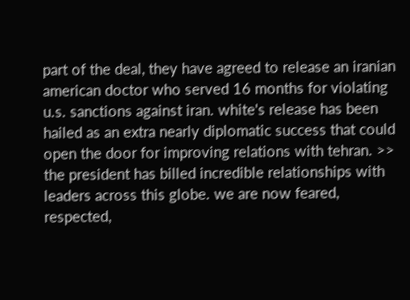part of the deal, they have agreed to release an iranian american doctor who served 16 months for violating u.s. sanctions against iran. white's release has been hailed as an extra nearly diplomatic success that could open the door for improving relations with tehran. >> the president has billed incredible relationships with leaders across this globe. we are now feared, respected,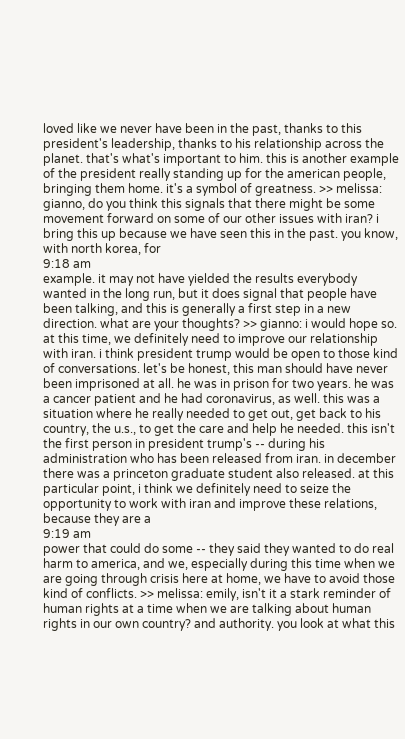loved like we never have been in the past, thanks to this president's leadership, thanks to his relationship across the planet. that's what's important to him. this is another example of the president really standing up for the american people, bringing them home. it's a symbol of greatness. >> melissa: gianno, do you think this signals that there might be some movement forward on some of our other issues with iran? i bring this up because we have seen this in the past. you know, with north korea, for
9:18 am
example. it may not have yielded the results everybody wanted in the long run, but it does signal that people have been talking, and this is generally a first step in a new direction. what are your thoughts? >> gianno: i would hope so. at this time, we definitely need to improve our relationship with iran. i think president trump would be open to those kind of conversations. let's be honest, this man should have never been imprisoned at all. he was in prison for two years. he was a cancer patient and he had coronavirus, as well. this was a situation where he really needed to get out, get back to his country, the u.s., to get the care and help he needed. this isn't the first person in president trump's -- during his administration who has been released from iran. in december there was a princeton graduate student also released. at this particular point, i think we definitely need to seize the opportunity to work with iran and improve these relations, because they are a
9:19 am
power that could do some -- they said they wanted to do real harm to america, and we, especially during this time when we are going through crisis here at home, we have to avoid those kind of conflicts. >> melissa: emily, isn't it a stark reminder of human rights at a time when we are talking about human rights in our own country? and authority. you look at what this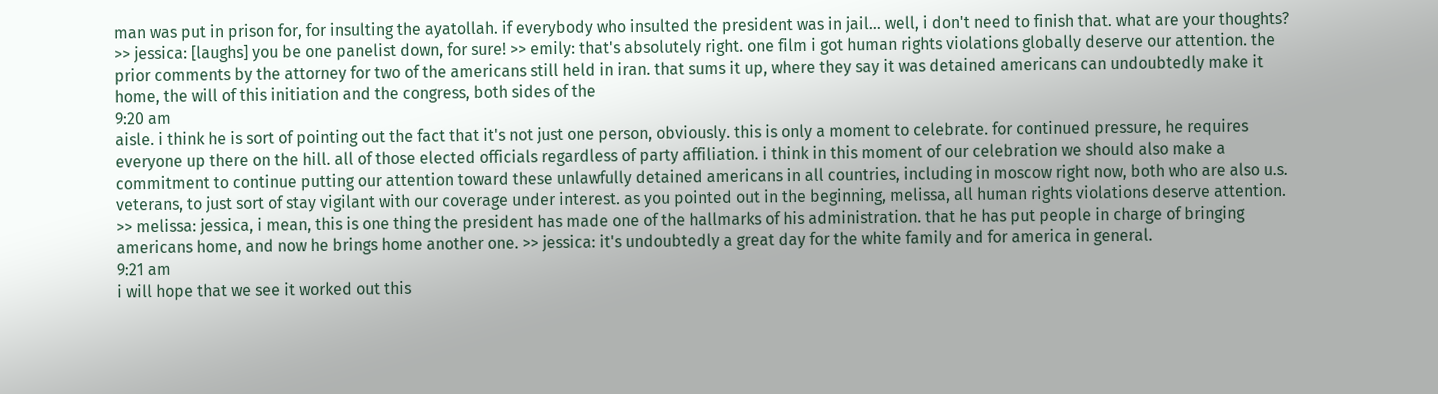man was put in prison for, for insulting the ayatollah. if everybody who insulted the president was in jail... well, i don't need to finish that. what are your thoughts? >> jessica: [laughs] you be one panelist down, for sure! >> emily: that's absolutely right. one film i got human rights violations globally deserve our attention. the prior comments by the attorney for two of the americans still held in iran. that sums it up, where they say it was detained americans can undoubtedly make it home, the will of this initiation and the congress, both sides of the
9:20 am
aisle. i think he is sort of pointing out the fact that it's not just one person, obviously. this is only a moment to celebrate. for continued pressure, he requires everyone up there on the hill. all of those elected officials regardless of party affiliation. i think in this moment of our celebration we should also make a commitment to continue putting our attention toward these unlawfully detained americans in all countries, including in moscow right now, both who are also u.s. veterans, to just sort of stay vigilant with our coverage under interest. as you pointed out in the beginning, melissa, all human rights violations deserve attention. >> melissa: jessica, i mean, this is one thing the president has made one of the hallmarks of his administration. that he has put people in charge of bringing americans home, and now he brings home another one. >> jessica: it's undoubtedly a great day for the white family and for america in general.
9:21 am
i will hope that we see it worked out this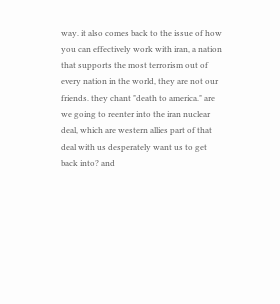way. it also comes back to the issue of how you can effectively work with iran, a nation that supports the most terrorism out of every nation in the world, they are not our friends. they chant "death to america." are we going to reenter into the iran nuclear deal, which are western allies part of that deal with us desperately want us to get back into? and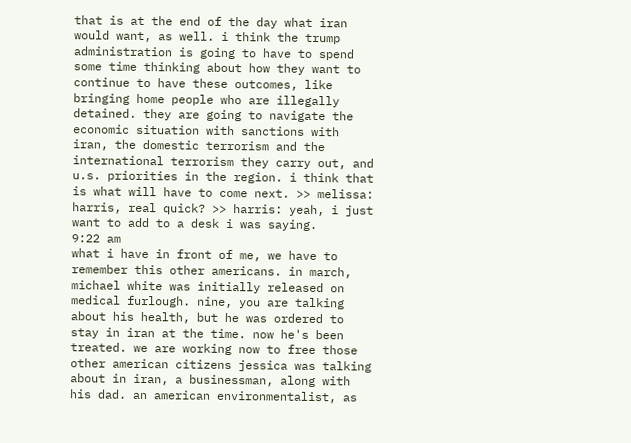that is at the end of the day what iran would want, as well. i think the trump administration is going to have to spend some time thinking about how they want to continue to have these outcomes, like bringing home people who are illegally detained. they are going to navigate the economic situation with sanctions with iran, the domestic terrorism and the international terrorism they carry out, and u.s. priorities in the region. i think that is what will have to come next. >> melissa: harris, real quick? >> harris: yeah, i just want to add to a desk i was saying.
9:22 am
what i have in front of me, we have to remember this other americans. in march, michael white was initially released on medical furlough. nine, you are talking about his health, but he was ordered to stay in iran at the time. now he's been treated. we are working now to free those other american citizens jessica was talking about in iran, a businessman, along with his dad. an american environmentalist, as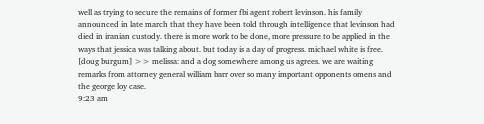well as trying to secure the remains of former fbi agent robert levinson. his family announced in late march that they have been told through intelligence that levinson had died in iranian custody. there is more work to be done, more pressure to be applied in the ways that jessica was talking about. but today is a day of progress. michael white is free. [doug burgum] >> melissa: and a dog somewhere among us agrees. we are waiting remarks from attorney general william barr over so many important opponents omens and the george loy case.
9:23 am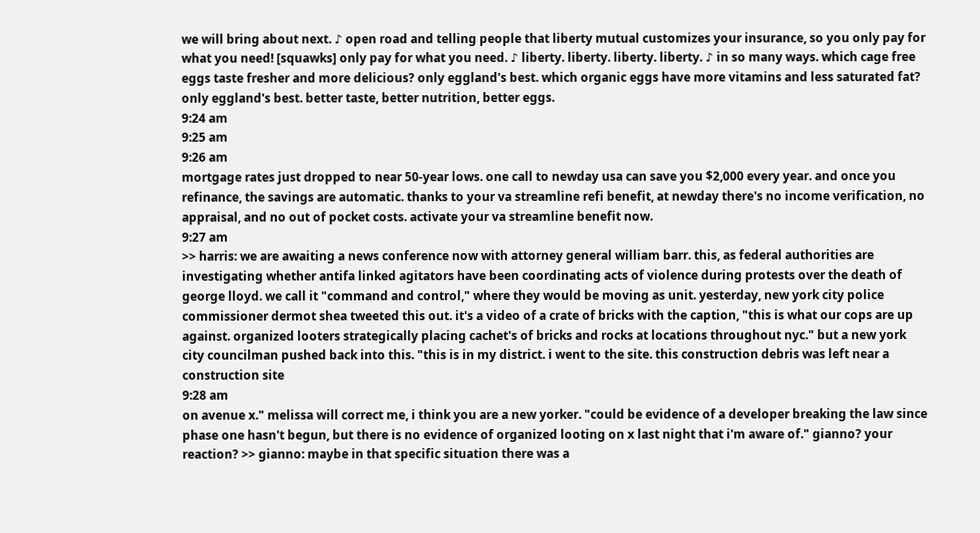we will bring about next. ♪ open road and telling people that liberty mutual customizes your insurance, so you only pay for what you need! [squawks] only pay for what you need. ♪ liberty. liberty. liberty. liberty. ♪ in so many ways. which cage free eggs taste fresher and more delicious? only eggland's best. which organic eggs have more vitamins and less saturated fat? only eggland's best. better taste, better nutrition, better eggs.
9:24 am
9:25 am
9:26 am
mortgage rates just dropped to near 50-year lows. one call to newday usa can save you $2,000 every year. and once you refinance, the savings are automatic. thanks to your va streamline refi benefit, at newday there's no income verification, no appraisal, and no out of pocket costs. activate your va streamline benefit now.
9:27 am
>> harris: we are awaiting a news conference now with attorney general william barr. this, as federal authorities are investigating whether antifa linked agitators have been coordinating acts of violence during protests over the death of george lloyd. we call it "command and control," where they would be moving as unit. yesterday, new york city police commissioner dermot shea tweeted this out. it's a video of a crate of bricks with the caption, "this is what our cops are up against. organized looters strategically placing cachet's of bricks and rocks at locations throughout nyc." but a new york city councilman pushed back into this. "this is in my district. i went to the site. this construction debris was left near a construction site
9:28 am
on avenue x." melissa will correct me, i think you are a new yorker. "could be evidence of a developer breaking the law since phase one hasn't begun, but there is no evidence of organized looting on x last night that i'm aware of." gianno? your reaction? >> gianno: maybe in that specific situation there was a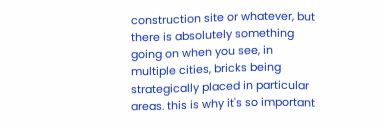construction site or whatever, but there is absolutely something going on when you see, in multiple cities, bricks being strategically placed in particular areas. this is why it's so important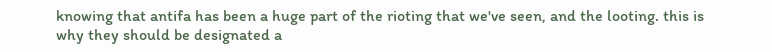knowing that antifa has been a huge part of the rioting that we've seen, and the looting. this is why they should be designated a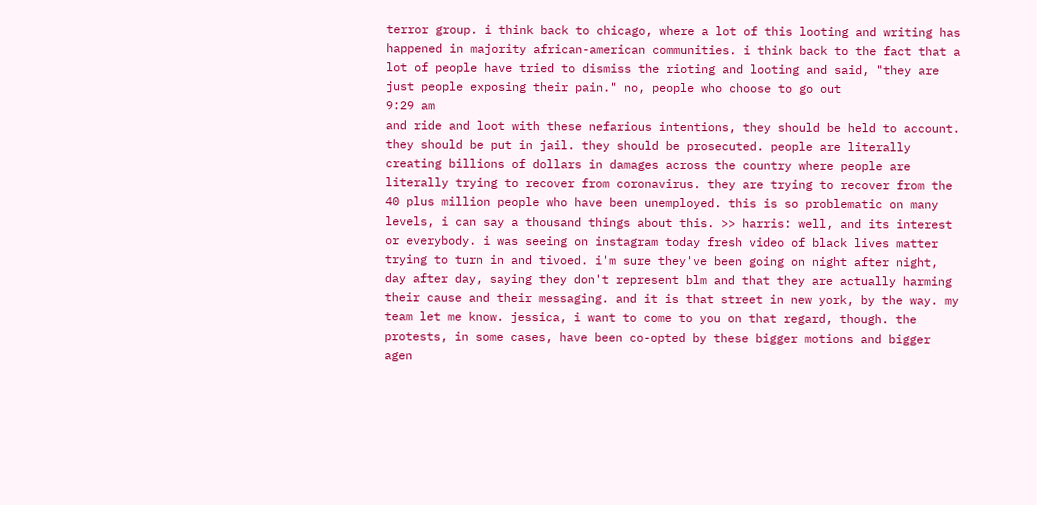terror group. i think back to chicago, where a lot of this looting and writing has happened in majority african-american communities. i think back to the fact that a lot of people have tried to dismiss the rioting and looting and said, "they are just people exposing their pain." no, people who choose to go out
9:29 am
and ride and loot with these nefarious intentions, they should be held to account. they should be put in jail. they should be prosecuted. people are literally creating billions of dollars in damages across the country where people are literally trying to recover from coronavirus. they are trying to recover from the 40 plus million people who have been unemployed. this is so problematic on many levels, i can say a thousand things about this. >> harris: well, and its interest or everybody. i was seeing on instagram today fresh video of black lives matter trying to turn in and tivoed. i'm sure they've been going on night after night, day after day, saying they don't represent blm and that they are actually harming their cause and their messaging. and it is that street in new york, by the way. my team let me know. jessica, i want to come to you on that regard, though. the protests, in some cases, have been co-opted by these bigger motions and bigger agen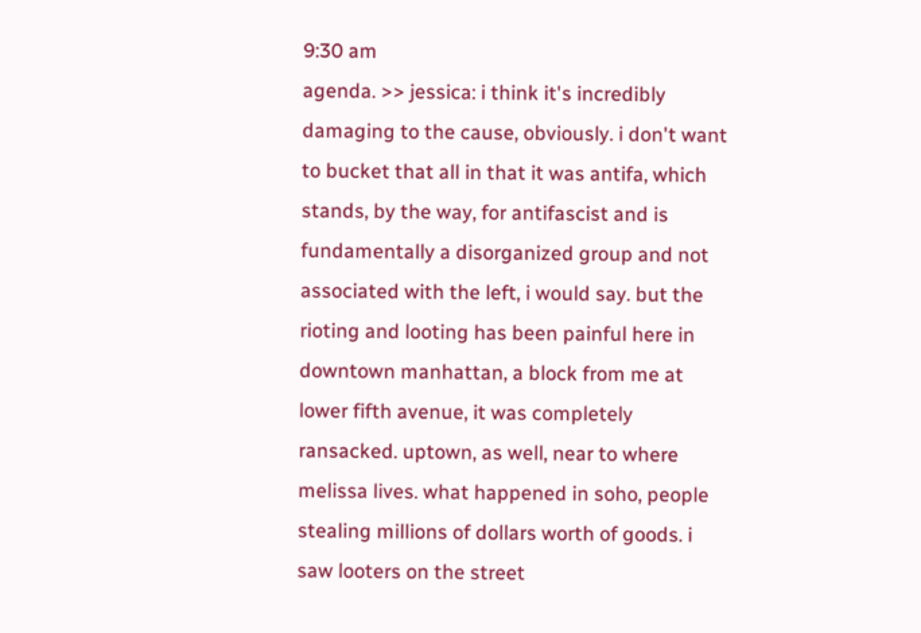9:30 am
agenda. >> jessica: i think it's incredibly damaging to the cause, obviously. i don't want to bucket that all in that it was antifa, which stands, by the way, for antifascist and is fundamentally a disorganized group and not associated with the left, i would say. but the rioting and looting has been painful here in downtown manhattan, a block from me at lower fifth avenue, it was completely ransacked. uptown, as well, near to where melissa lives. what happened in soho, people stealing millions of dollars worth of goods. i saw looters on the street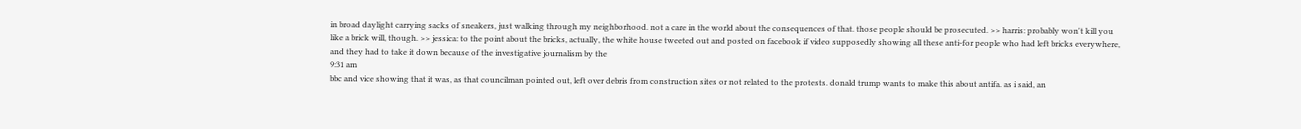in broad daylight carrying sacks of sneakers, just walking through my neighborhood. not a care in the world about the consequences of that. those people should be prosecuted. >> harris: probably won't kill you like a brick will, though. >> jessica: to the point about the bricks, actually, the white house tweeted out and posted on facebook if video supposedly showing all these anti-for people who had left bricks everywhere, and they had to take it down because of the investigative journalism by the
9:31 am
bbc and vice showing that it was, as that councilman pointed out, left over debris from construction sites or not related to the protests. donald trump wants to make this about antifa. as i said, an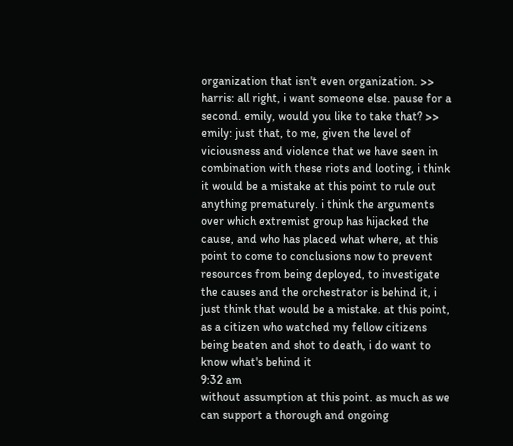organization that isn't even organization. >> harris: all right, i want someone else. pause for a second. emily, would you like to take that? >> emily: just that, to me, given the level of viciousness and violence that we have seen in combination with these riots and looting, i think it would be a mistake at this point to rule out anything prematurely. i think the arguments over which extremist group has hijacked the cause, and who has placed what where, at this point to come to conclusions now to prevent resources from being deployed, to investigate the causes and the orchestrator is behind it, i just think that would be a mistake. at this point, as a citizen who watched my fellow citizens being beaten and shot to death, i do want to know what's behind it
9:32 am
without assumption at this point. as much as we can support a thorough and ongoing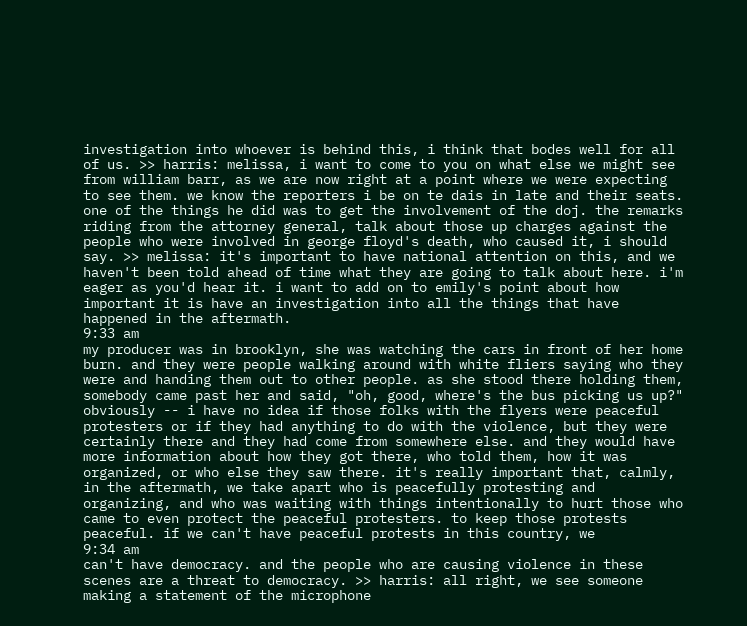investigation into whoever is behind this, i think that bodes well for all of us. >> harris: melissa, i want to come to you on what else we might see from william barr, as we are now right at a point where we were expecting to see them. we know the reporters i be on te dais in late and their seats. one of the things he did was to get the involvement of the doj. the remarks riding from the attorney general, talk about those up charges against the people who were involved in george floyd's death, who caused it, i should say. >> melissa: it's important to have national attention on this, and we haven't been told ahead of time what they are going to talk about here. i'm eager as you'd hear it. i want to add on to emily's point about how important it is have an investigation into all the things that have happened in the aftermath.
9:33 am
my producer was in brooklyn, she was watching the cars in front of her home burn. and they were people walking around with white fliers saying who they were and handing them out to other people. as she stood there holding them, somebody came past her and said, "oh, good, where's the bus picking us up?" obviously -- i have no idea if those folks with the flyers were peaceful protesters or if they had anything to do with the violence, but they were certainly there and they had come from somewhere else. and they would have more information about how they got there, who told them, how it was organized, or who else they saw there. it's really important that, calmly, in the aftermath, we take apart who is peacefully protesting and organizing, and who was waiting with things intentionally to hurt those who came to even protect the peaceful protesters. to keep those protests peaceful. if we can't have peaceful protests in this country, we
9:34 am
can't have democracy. and the people who are causing violence in these scenes are a threat to democracy. >> harris: all right, we see someone making a statement of the microphone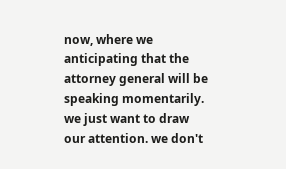now, where we anticipating that the attorney general will be speaking momentarily. we just want to draw our attention. we don't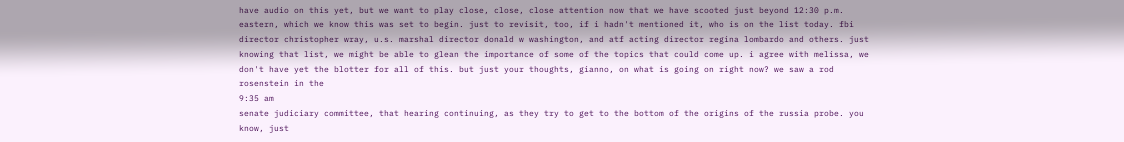have audio on this yet, but we want to play close, close, close attention now that we have scooted just beyond 12:30 p.m. eastern, which we know this was set to begin. just to revisit, too, if i hadn't mentioned it, who is on the list today. fbi director christopher wray, u.s. marshal director donald w washington, and atf acting director regina lombardo and others. just knowing that list, we might be able to glean the importance of some of the topics that could come up. i agree with melissa, we don't have yet the blotter for all of this. but just your thoughts, gianno, on what is going on right now? we saw a rod rosenstein in the
9:35 am
senate judiciary committee, that hearing continuing, as they try to get to the bottom of the origins of the russia probe. you know, just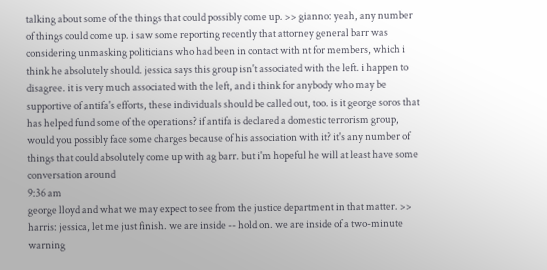talking about some of the things that could possibly come up. >> gianno: yeah, any number of things could come up. i saw some reporting recently that attorney general barr was considering unmasking politicians who had been in contact with nt for members, which i think he absolutely should. jessica says this group isn't associated with the left. i happen to disagree. it is very much associated with the left, and i think for anybody who may be supportive of antifa's efforts, these individuals should be called out, too. is it george soros that has helped fund some of the operations? if antifa is declared a domestic terrorism group, would you possibly face some charges because of his association with it? it's any number of things that could absolutely come up with ag barr. but i'm hopeful he will at least have some conversation around
9:36 am
george lloyd and what we may expect to see from the justice department in that matter. >> harris: jessica, let me just finish. we are inside -- hold on. we are inside of a two-minute warning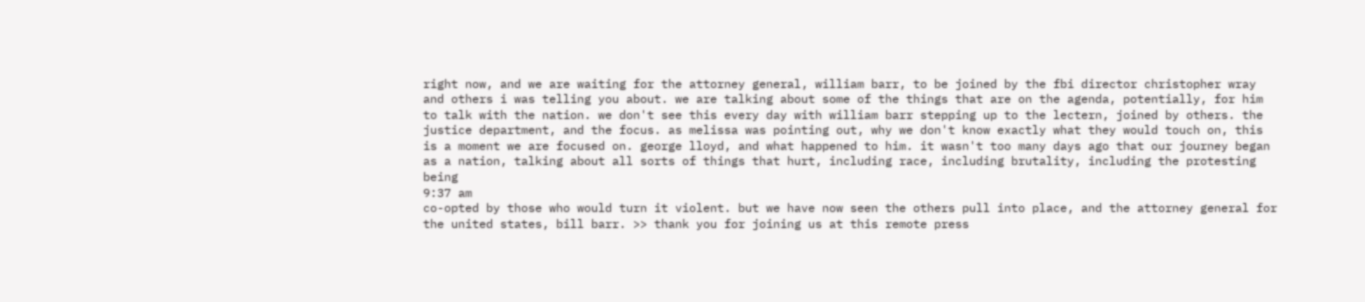right now, and we are waiting for the attorney general, william barr, to be joined by the fbi director christopher wray and others i was telling you about. we are talking about some of the things that are on the agenda, potentially, for him to talk with the nation. we don't see this every day with william barr stepping up to the lectern, joined by others. the justice department, and the focus. as melissa was pointing out, why we don't know exactly what they would touch on, this is a moment we are focused on. george lloyd, and what happened to him. it wasn't too many days ago that our journey began as a nation, talking about all sorts of things that hurt, including race, including brutality, including the protesting being
9:37 am
co-opted by those who would turn it violent. but we have now seen the others pull into place, and the attorney general for the united states, bill barr. >> thank you for joining us at this remote press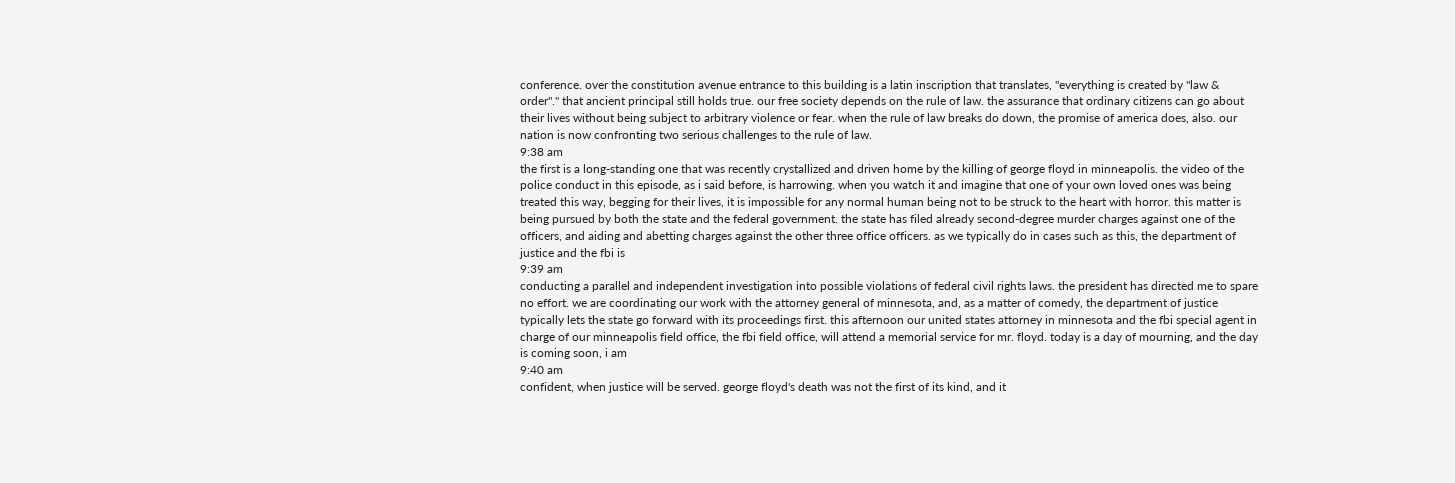conference. over the constitution avenue entrance to this building is a latin inscription that translates, "everything is created by "law & order"." that ancient principal still holds true. our free society depends on the rule of law. the assurance that ordinary citizens can go about their lives without being subject to arbitrary violence or fear. when the rule of law breaks do down, the promise of america does, also. our nation is now confronting two serious challenges to the rule of law.
9:38 am
the first is a long-standing one that was recently crystallized and driven home by the killing of george floyd in minneapolis. the video of the police conduct in this episode, as i said before, is harrowing. when you watch it and imagine that one of your own loved ones was being treated this way, begging for their lives, it is impossible for any normal human being not to be struck to the heart with horror. this matter is being pursued by both the state and the federal government. the state has filed already second-degree murder charges against one of the officers, and aiding and abetting charges against the other three office officers. as we typically do in cases such as this, the department of justice and the fbi is
9:39 am
conducting a parallel and independent investigation into possible violations of federal civil rights laws. the president has directed me to spare no effort. we are coordinating our work with the attorney general of minnesota, and, as a matter of comedy, the department of justice typically lets the state go forward with its proceedings first. this afternoon our united states attorney in minnesota and the fbi special agent in charge of our minneapolis field office, the fbi field office, will attend a memorial service for mr. floyd. today is a day of mourning, and the day is coming soon, i am
9:40 am
confident, when justice will be served. george floyd's death was not the first of its kind, and it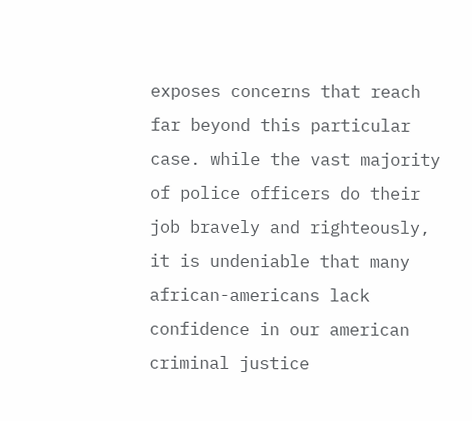exposes concerns that reach far beyond this particular case. while the vast majority of police officers do their job bravely and righteously, it is undeniable that many african-americans lack confidence in our american criminal justice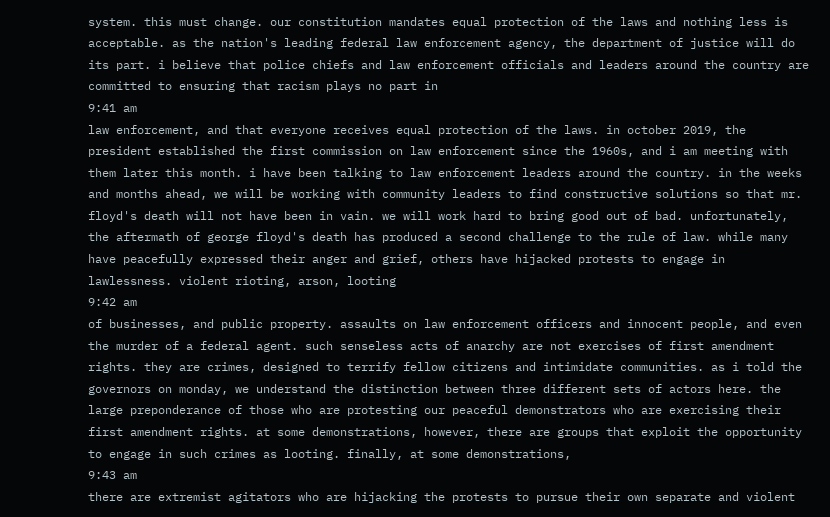system. this must change. our constitution mandates equal protection of the laws and nothing less is acceptable. as the nation's leading federal law enforcement agency, the department of justice will do its part. i believe that police chiefs and law enforcement officials and leaders around the country are committed to ensuring that racism plays no part in
9:41 am
law enforcement, and that everyone receives equal protection of the laws. in october 2019, the president established the first commission on law enforcement since the 1960s, and i am meeting with them later this month. i have been talking to law enforcement leaders around the country. in the weeks and months ahead, we will be working with community leaders to find constructive solutions so that mr. floyd's death will not have been in vain. we will work hard to bring good out of bad. unfortunately, the aftermath of george floyd's death has produced a second challenge to the rule of law. while many have peacefully expressed their anger and grief, others have hijacked protests to engage in lawlessness. violent rioting, arson, looting
9:42 am
of businesses, and public property. assaults on law enforcement officers and innocent people, and even the murder of a federal agent. such senseless acts of anarchy are not exercises of first amendment rights. they are crimes, designed to terrify fellow citizens and intimidate communities. as i told the governors on monday, we understand the distinction between three different sets of actors here. the large preponderance of those who are protesting our peaceful demonstrators who are exercising their first amendment rights. at some demonstrations, however, there are groups that exploit the opportunity to engage in such crimes as looting. finally, at some demonstrations,
9:43 am
there are extremist agitators who are hijacking the protests to pursue their own separate and violent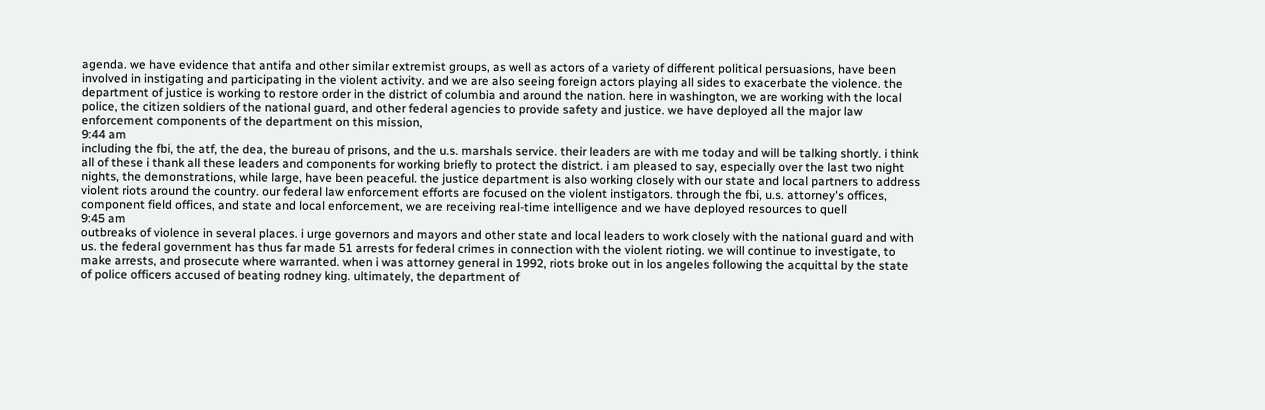agenda. we have evidence that antifa and other similar extremist groups, as well as actors of a variety of different political persuasions, have been involved in instigating and participating in the violent activity. and we are also seeing foreign actors playing all sides to exacerbate the violence. the department of justice is working to restore order in the district of columbia and around the nation. here in washington, we are working with the local police, the citizen soldiers of the national guard, and other federal agencies to provide safety and justice. we have deployed all the major law enforcement components of the department on this mission,
9:44 am
including the fbi, the atf, the dea, the bureau of prisons, and the u.s. marshals service. their leaders are with me today and will be talking shortly. i think all of these i thank all these leaders and components for working briefly to protect the district. i am pleased to say, especially over the last two night nights, the demonstrations, while large, have been peaceful. the justice department is also working closely with our state and local partners to address violent riots around the country. our federal law enforcement efforts are focused on the violent instigators. through the fbi, u.s. attorney's offices, component field offices, and state and local enforcement, we are receiving real-time intelligence and we have deployed resources to quell
9:45 am
outbreaks of violence in several places. i urge governors and mayors and other state and local leaders to work closely with the national guard and with us. the federal government has thus far made 51 arrests for federal crimes in connection with the violent rioting. we will continue to investigate, to make arrests, and prosecute where warranted. when i was attorney general in 1992, riots broke out in los angeles following the acquittal by the state of police officers accused of beating rodney king. ultimately, the department of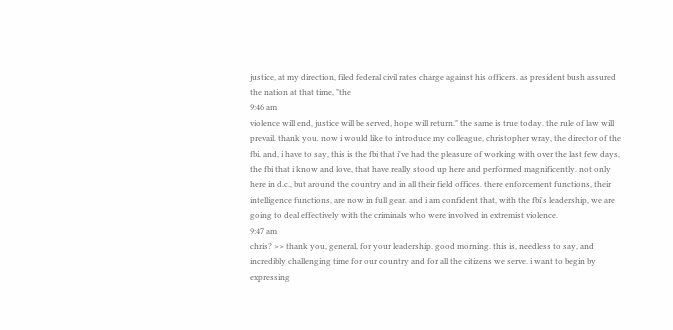justice, at my direction, filed federal civil rates charge against his officers. as president bush assured the nation at that time, "the
9:46 am
violence will end, justice will be served, hope will return." the same is true today. the rule of law will prevail. thank you. now i would like to introduce my colleague, christopher wray, the director of the fbi. and, i have to say, this is the fbi that i've had the pleasure of working with over the last few days, the fbi that i know and love, that have really stood up here and performed magnificently. not only here in d.c., but around the country and in all their field offices. there enforcement functions, their intelligence functions, are now in full gear. and i am confident that, with the fbi's leadership, we are going to deal effectively with the criminals who were involved in extremist violence.
9:47 am
chris? >> thank you, general, for your leadership. good morning. this is, needless to say, and incredibly challenging time for our country and for all the citizens we serve. i want to begin by expressing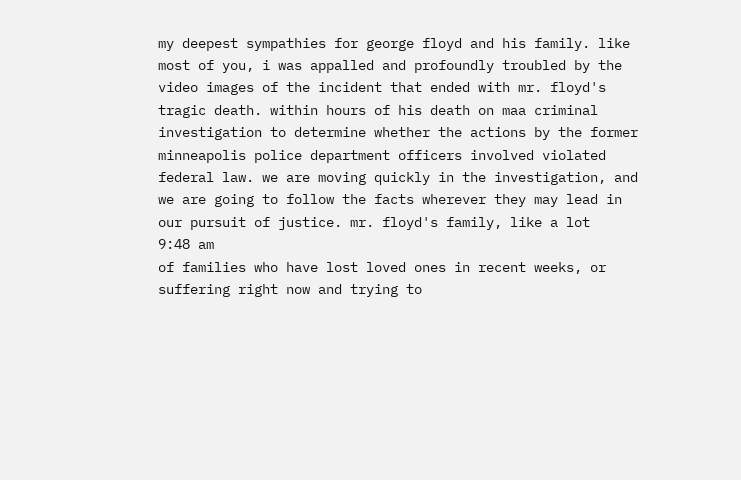my deepest sympathies for george floyd and his family. like most of you, i was appalled and profoundly troubled by the video images of the incident that ended with mr. floyd's tragic death. within hours of his death on maa criminal investigation to determine whether the actions by the former minneapolis police department officers involved violated federal law. we are moving quickly in the investigation, and we are going to follow the facts wherever they may lead in our pursuit of justice. mr. floyd's family, like a lot
9:48 am
of families who have lost loved ones in recent weeks, or suffering right now and trying to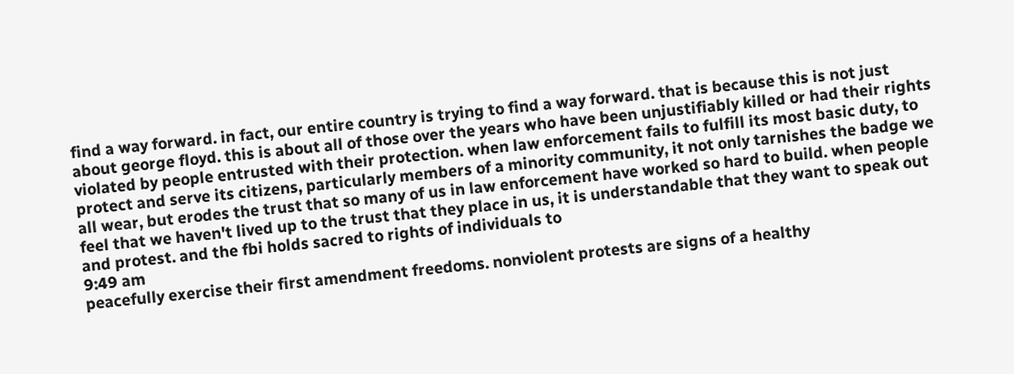find a way forward. in fact, our entire country is trying to find a way forward. that is because this is not just about george floyd. this is about all of those over the years who have been unjustifiably killed or had their rights violated by people entrusted with their protection. when law enforcement fails to fulfill its most basic duty, to protect and serve its citizens, particularly members of a minority community, it not only tarnishes the badge we all wear, but erodes the trust that so many of us in law enforcement have worked so hard to build. when people feel that we haven't lived up to the trust that they place in us, it is understandable that they want to speak out and protest. and the fbi holds sacred to rights of individuals to
9:49 am
peacefully exercise their first amendment freedoms. nonviolent protests are signs of a healthy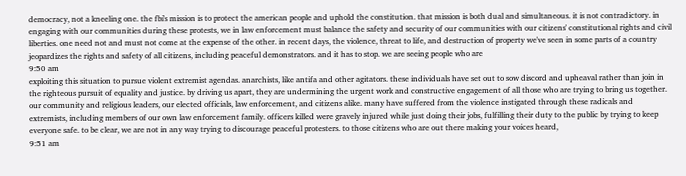democracy, not a kneeling one. the fbi's mission is to protect the american people and uphold the constitution. that mission is both dual and simultaneous. it is not contradictory. in engaging with our communities during these protests, we in law enforcement must balance the safety and security of our communities with our citizens' constitutional rights and civil liberties. one need not and must not come at the expense of the other. in recent days, the violence, threat to life, and destruction of property we've seen in some parts of a country jeopardizes the rights and safety of all citizens, including peaceful demonstrators. and it has to stop. we are seeing people who are
9:50 am
exploiting this situation to pursue violent extremist agendas. anarchists, like antifa and other agitators. these individuals have set out to sow discord and upheaval rather than join in the righteous pursuit of equality and justice. by driving us apart, they are undermining the urgent work and constructive engagement of all those who are trying to bring us together. our community and religious leaders, our elected officials, law enforcement, and citizens alike. many have suffered from the violence instigated through these radicals and extremists, including members of our own law enforcement family. officers killed were gravely injured while just doing their jobs, fulfilling their duty to the public by trying to keep everyone safe. to be clear, we are not in any way trying to discourage peaceful protesters. to those citizens who are out there making your voices heard,
9:51 am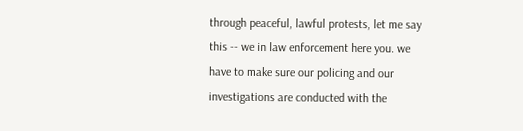through peaceful, lawful protests, let me say this -- we in law enforcement here you. we have to make sure our policing and our investigations are conducted with the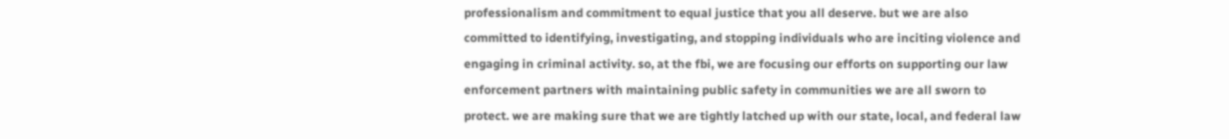professionalism and commitment to equal justice that you all deserve. but we are also committed to identifying, investigating, and stopping individuals who are inciting violence and engaging in criminal activity. so, at the fbi, we are focusing our efforts on supporting our law enforcement partners with maintaining public safety in communities we are all sworn to protect. we are making sure that we are tightly latched up with our state, local, and federal law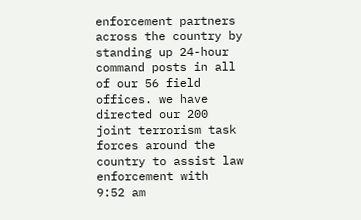enforcement partners across the country by standing up 24-hour command posts in all of our 56 field offices. we have directed our 200 joint terrorism task forces around the country to assist law enforcement with
9:52 am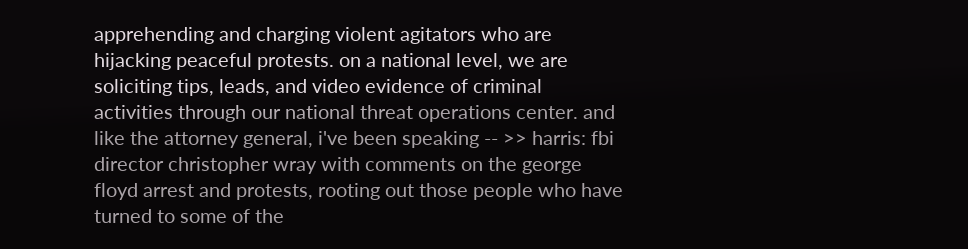apprehending and charging violent agitators who are hijacking peaceful protests. on a national level, we are soliciting tips, leads, and video evidence of criminal activities through our national threat operations center. and like the attorney general, i've been speaking -- >> harris: fbi director christopher wray with comments on the george floyd arrest and protests, rooting out those people who have turned to some of the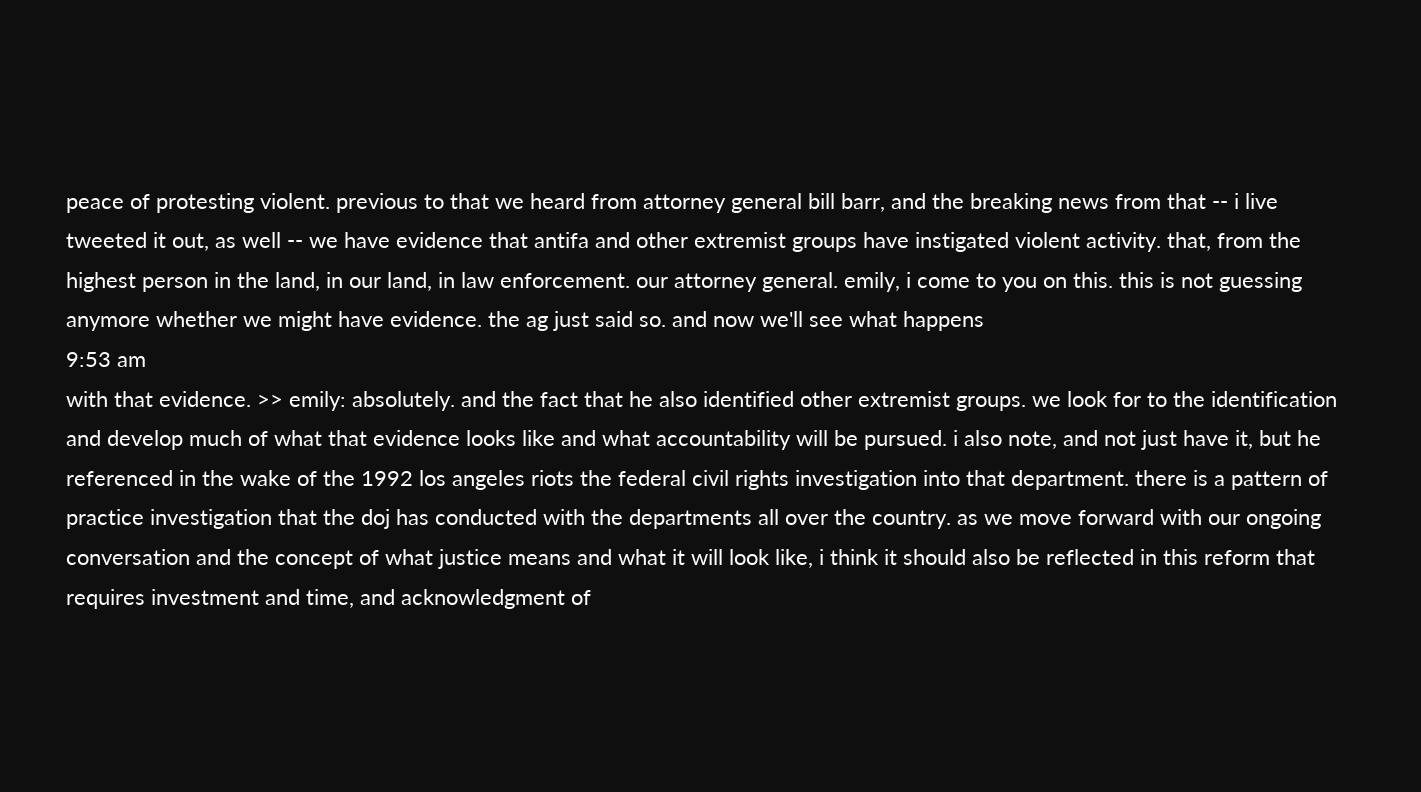peace of protesting violent. previous to that we heard from attorney general bill barr, and the breaking news from that -- i live tweeted it out, as well -- we have evidence that antifa and other extremist groups have instigated violent activity. that, from the highest person in the land, in our land, in law enforcement. our attorney general. emily, i come to you on this. this is not guessing anymore whether we might have evidence. the ag just said so. and now we'll see what happens
9:53 am
with that evidence. >> emily: absolutely. and the fact that he also identified other extremist groups. we look for to the identification and develop much of what that evidence looks like and what accountability will be pursued. i also note, and not just have it, but he referenced in the wake of the 1992 los angeles riots the federal civil rights investigation into that department. there is a pattern of practice investigation that the doj has conducted with the departments all over the country. as we move forward with our ongoing conversation and the concept of what justice means and what it will look like, i think it should also be reflected in this reform that requires investment and time, and acknowledgment of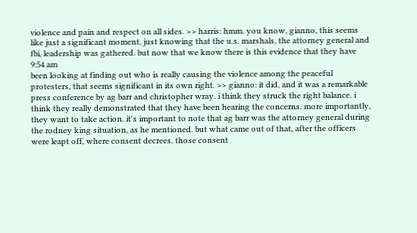violence and pain and respect on all sides. >> harris: hmm. you know, gianno, this seems like just a significant moment, just knowing that the u.s. marshals, the attorney general and fbi, leadership was gathered. but now that we know there is this evidence that they have
9:54 am
been looking at finding out who is really causing the violence among the peaceful protesters, that seems significant in its own right. >> gianno: it did, and it was a remarkable press conference by ag barr and christopher wray. i think they struck the right balance. i think they really demonstrated that they have been hearing the concerns. more importantly, they want to take action. it's important to note that ag barr was the attorney general during the rodney king situation, as he mentioned. but what came out of that, after the officers were leapt off, where consent decrees. those consent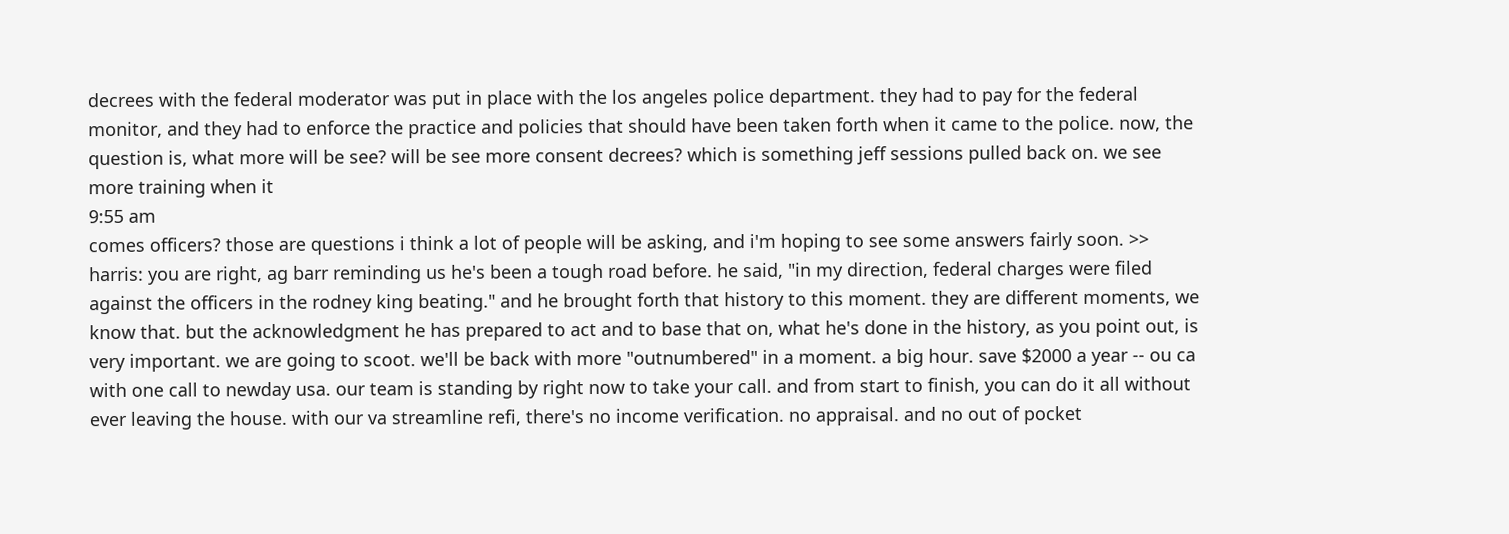decrees with the federal moderator was put in place with the los angeles police department. they had to pay for the federal monitor, and they had to enforce the practice and policies that should have been taken forth when it came to the police. now, the question is, what more will be see? will be see more consent decrees? which is something jeff sessions pulled back on. we see more training when it
9:55 am
comes officers? those are questions i think a lot of people will be asking, and i'm hoping to see some answers fairly soon. >> harris: you are right, ag barr reminding us he's been a tough road before. he said, "in my direction, federal charges were filed against the officers in the rodney king beating." and he brought forth that history to this moment. they are different moments, we know that. but the acknowledgment he has prepared to act and to base that on, what he's done in the history, as you point out, is very important. we are going to scoot. we'll be back with more "outnumbered" in a moment. a big hour. save $2000 a year -- ou ca with one call to newday usa. our team is standing by right now to take your call. and from start to finish, you can do it all without ever leaving the house. with our va streamline refi, there's no income verification. no appraisal. and no out of pocket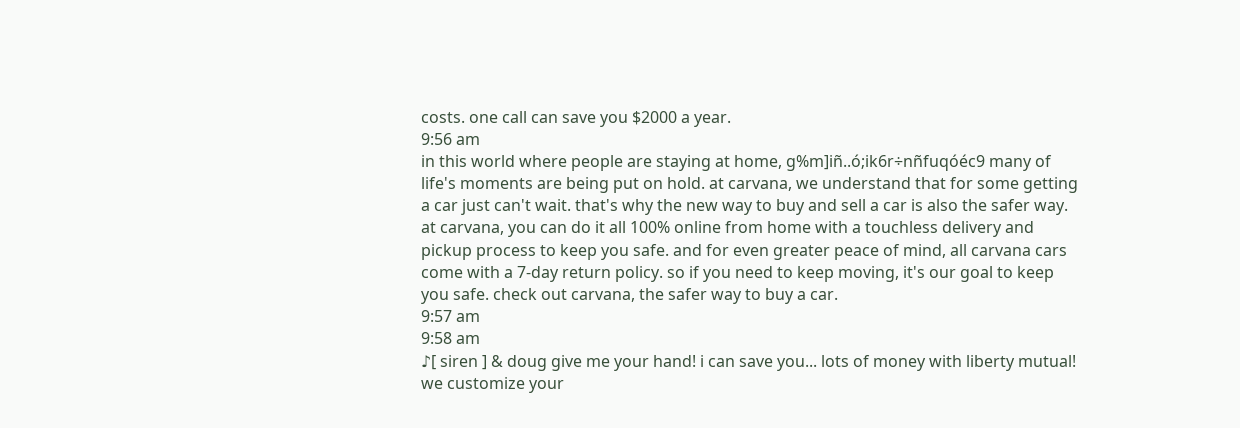costs. one call can save you $2000 a year.
9:56 am
in this world where people are staying at home, g%m]iñ..ó;ik6r÷nñfuqóéc9 many of life's moments are being put on hold. at carvana, we understand that for some getting a car just can't wait. that's why the new way to buy and sell a car is also the safer way. at carvana, you can do it all 100% online from home with a touchless delivery and pickup process to keep you safe. and for even greater peace of mind, all carvana cars come with a 7-day return policy. so if you need to keep moving, it's our goal to keep you safe. check out carvana, the safer way to buy a car.
9:57 am
9:58 am
♪[ siren ] & doug give me your hand! i can save you... lots of money with liberty mutual! we customize your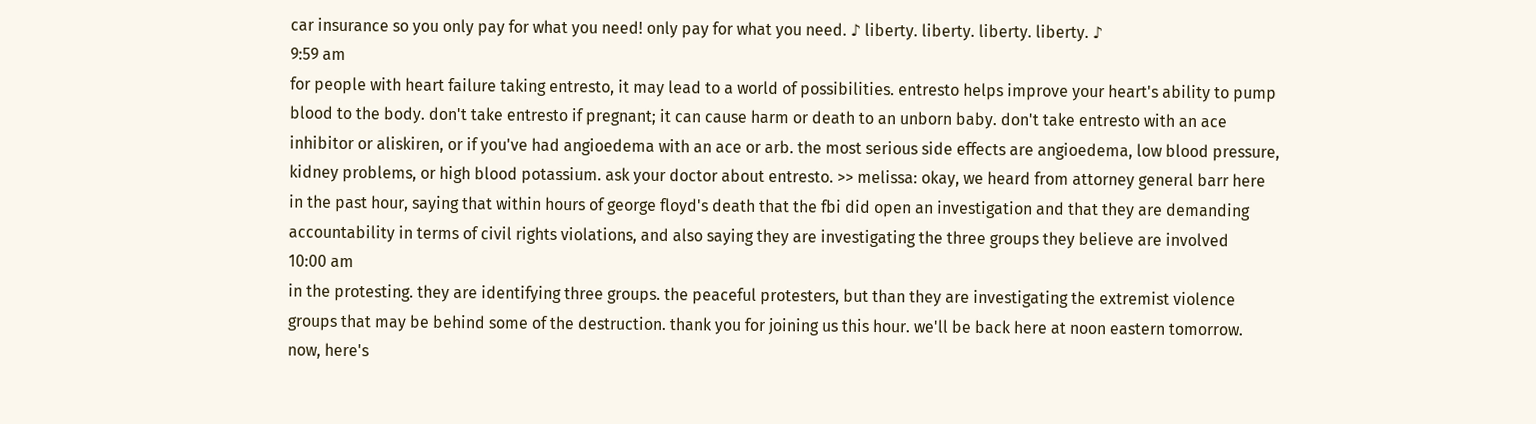car insurance so you only pay for what you need! only pay for what you need. ♪ liberty. liberty. liberty. liberty. ♪
9:59 am
for people with heart failure taking entresto, it may lead to a world of possibilities. entresto helps improve your heart's ability to pump blood to the body. don't take entresto if pregnant; it can cause harm or death to an unborn baby. don't take entresto with an ace inhibitor or aliskiren, or if you've had angioedema with an ace or arb. the most serious side effects are angioedema, low blood pressure, kidney problems, or high blood potassium. ask your doctor about entresto. >> melissa: okay, we heard from attorney general barr here in the past hour, saying that within hours of george floyd's death that the fbi did open an investigation and that they are demanding accountability in terms of civil rights violations, and also saying they are investigating the three groups they believe are involved
10:00 am
in the protesting. they are identifying three groups. the peaceful protesters, but than they are investigating the extremist violence groups that may be behind some of the destruction. thank you for joining us this hour. we'll be back here at noon eastern tomorrow. now, here's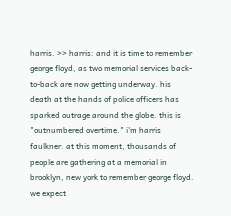harris. >> harris: and it is time to remember george floyd, as two memorial services back-to-back are now getting underway. his death at the hands of police officers has sparked outrage around the globe. this is "outnumbered overtime." i'm harris faulkner. at this moment, thousands of people are gathering at a memorial in brooklyn, new york to remember george floyd. we expect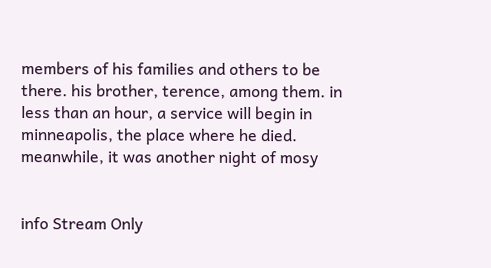members of his families and others to be there. his brother, terence, among them. in less than an hour, a service will begin in minneapolis, the place where he died. meanwhile, it was another night of mosy


info Stream Only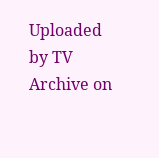Uploaded by TV Archive on